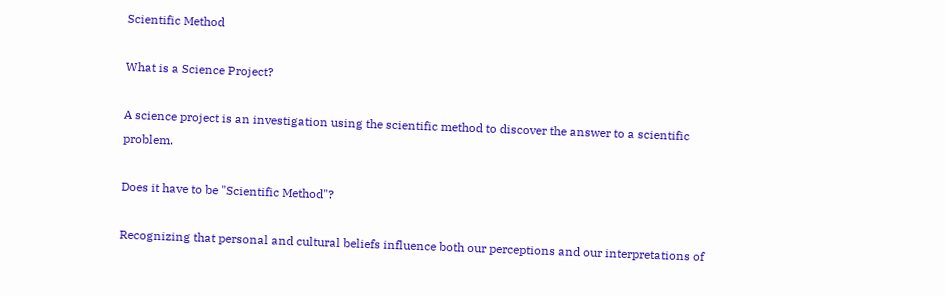Scientific Method

What is a Science Project?

A science project is an investigation using the scientific method to discover the answer to a scientific problem.

Does it have to be "Scientific Method"?

Recognizing that personal and cultural beliefs influence both our perceptions and our interpretations of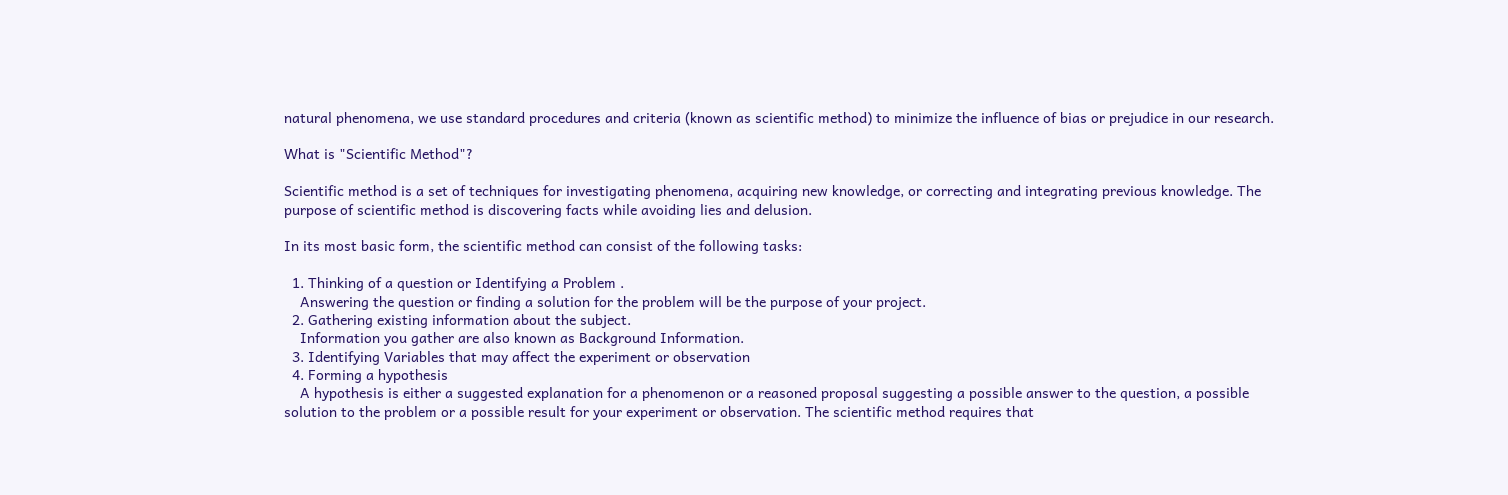natural phenomena, we use standard procedures and criteria (known as scientific method) to minimize the influence of bias or prejudice in our research.

What is "Scientific Method"?

Scientific method is a set of techniques for investigating phenomena, acquiring new knowledge, or correcting and integrating previous knowledge. The purpose of scientific method is discovering facts while avoiding lies and delusion.

In its most basic form, the scientific method can consist of the following tasks:

  1. Thinking of a question or Identifying a Problem .
    Answering the question or finding a solution for the problem will be the purpose of your project.
  2. Gathering existing information about the subject.
    Information you gather are also known as Background Information.
  3. Identifying Variables that may affect the experiment or observation
  4. Forming a hypothesis
    A hypothesis is either a suggested explanation for a phenomenon or a reasoned proposal suggesting a possible answer to the question, a possible solution to the problem or a possible result for your experiment or observation. The scientific method requires that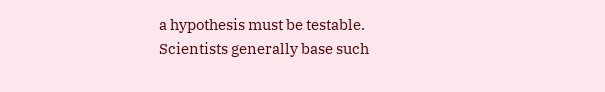a hypothesis must be testable. Scientists generally base such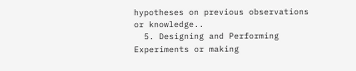hypotheses on previous observations or knowledge..
  5. Designing and Performing Experiments or making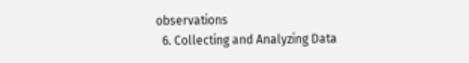observations
  6. Collecting and Analyzing Data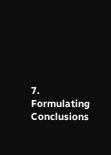7. Formulating Conclusions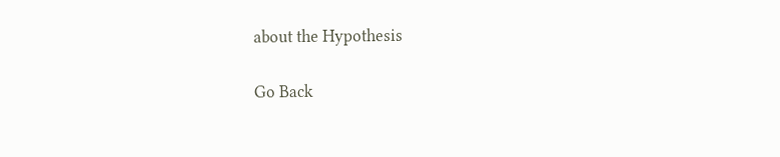about the Hypothesis

Go Back